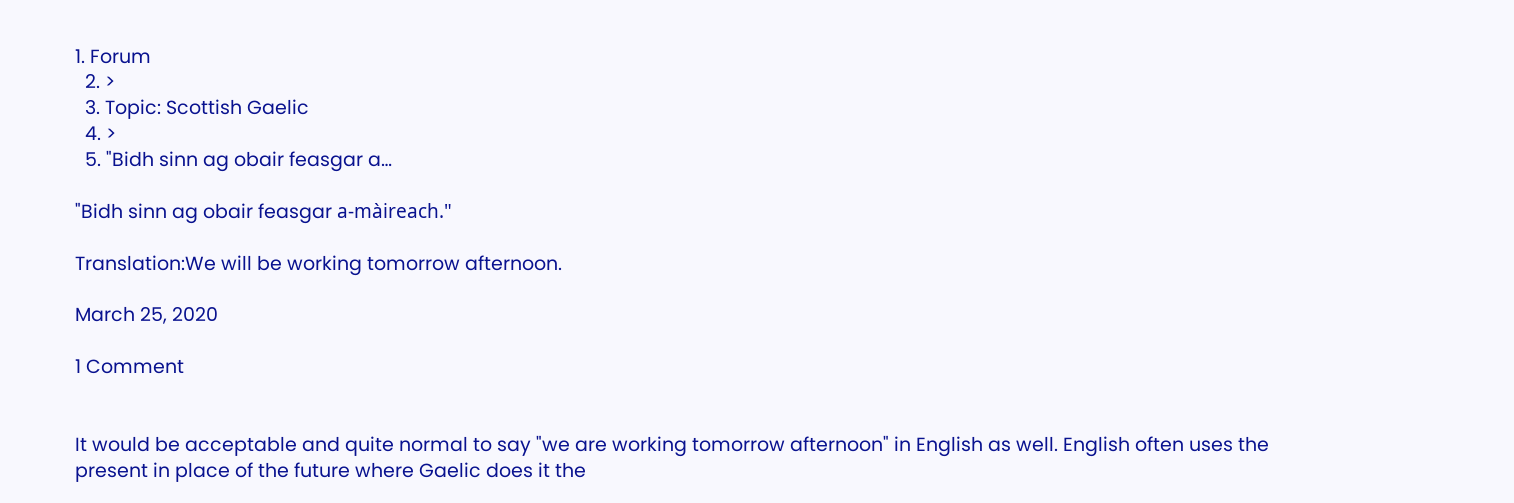1. Forum
  2. >
  3. Topic: Scottish Gaelic
  4. >
  5. "Bidh sinn ag obair feasgar a…

"Bidh sinn ag obair feasgar a-màireach."

Translation:We will be working tomorrow afternoon.

March 25, 2020

1 Comment


It would be acceptable and quite normal to say "we are working tomorrow afternoon" in English as well. English often uses the present in place of the future where Gaelic does it the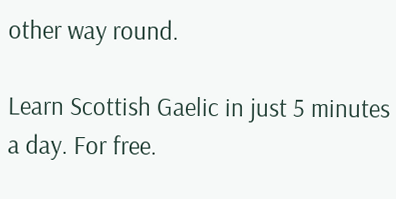other way round.

Learn Scottish Gaelic in just 5 minutes a day. For free.